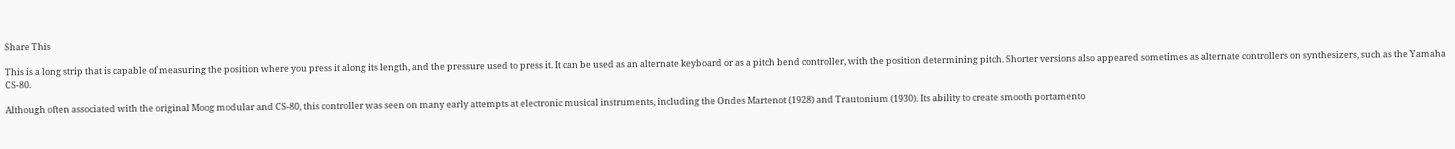Share This

This is a long strip that is capable of measuring the position where you press it along its length, and the pressure used to press it. It can be used as an alternate keyboard or as a pitch bend controller, with the position determining pitch. Shorter versions also appeared sometimes as alternate controllers on synthesizers, such as the Yamaha CS-80.

Although often associated with the original Moog modular and CS-80, this controller was seen on many early attempts at electronic musical instruments, including the Ondes Martenot (1928) and Trautonium (1930). Its ability to create smooth portamento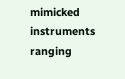mimicked instruments ranging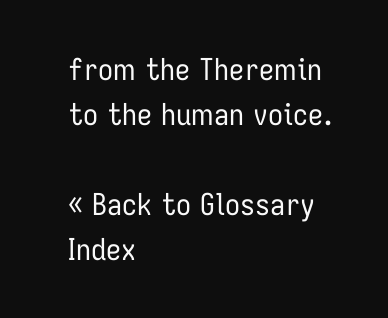from the Theremin to the human voice.

« Back to Glossary Index